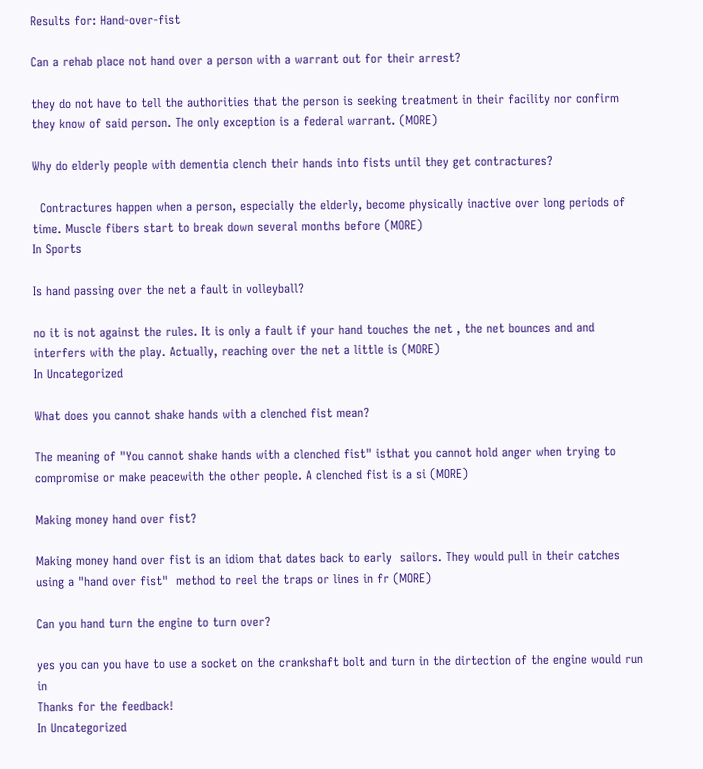Results for: Hand-over-fist

Can a rehab place not hand over a person with a warrant out for their arrest?

they do not have to tell the authorities that the person is seeking treatment in their facility nor confirm they know of said person. The only exception is a federal warrant. (MORE)

Why do elderly people with dementia clench their hands into fists until they get contractures?

  Contractures happen when a person, especially the elderly, become physically inactive over long periods of time. Muscle fibers start to break down several months before (MORE)
In Sports

Is hand passing over the net a fault in volleyball?

no it is not against the rules. It is only a fault if your hand touches the net , the net bounces and and interfers with the play. Actually, reaching over the net a little is (MORE)
In Uncategorized

What does you cannot shake hands with a clenched fist mean?

The meaning of "You cannot shake hands with a clenched fist" isthat you cannot hold anger when trying to compromise or make peacewith the other people. A clenched fist is a si (MORE)

Making money hand over fist?

Making money hand over fist is an idiom that dates back to early  sailors. They would pull in their catches using a "hand over fist"  method to reel the traps or lines in fr (MORE)

Can you hand turn the engine to turn over?

yes you can you have to use a socket on the crankshaft bolt and turn in the dirtection of the engine would run in
Thanks for the feedback!
In Uncategorized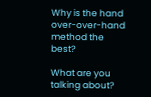Why is the hand over-over-hand method the best?

What are you talking about?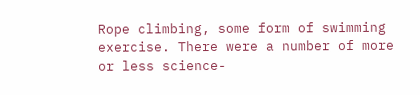Rope climbing, some form of swimming exercise. There were a number of more or less science-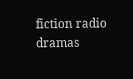fiction radio dramas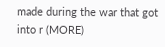made during the war that got into r (MORE)